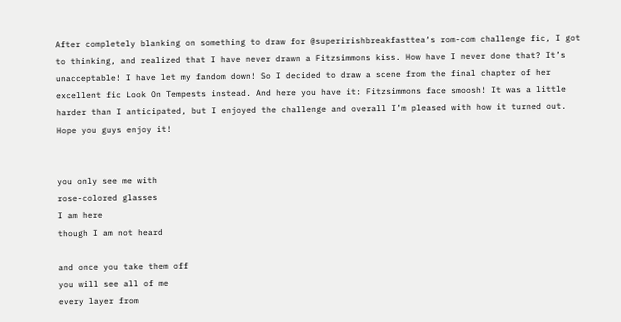After completely blanking on something to draw for @superirishbreakfasttea‘s rom-com challenge fic, I got to thinking, and realized that I have never drawn a Fitzsimmons kiss. How have I never done that? It’s unacceptable! I have let my fandom down! So I decided to draw a scene from the final chapter of her excellent fic Look On Tempests instead. And here you have it: Fitzsimmons face smoosh! It was a little harder than I anticipated, but I enjoyed the challenge and overall I’m pleased with how it turned out. Hope you guys enjoy it!


you only see me with
rose-colored glasses
I am here
though I am not heard

and once you take them off
you will see all of me
every layer from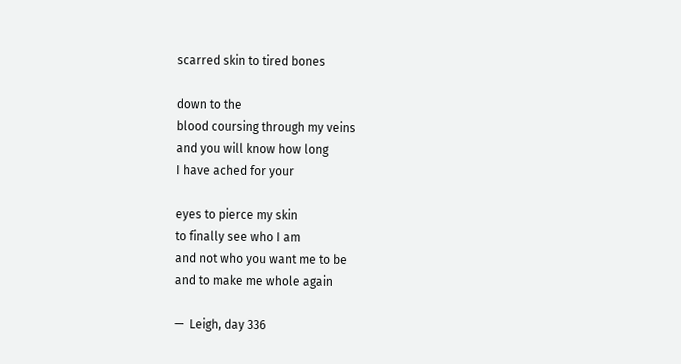scarred skin to tired bones

down to the
blood coursing through my veins
and you will know how long
I have ached for your

eyes to pierce my skin
to finally see who I am
and not who you want me to be
and to make me whole again

—  Leigh, day 336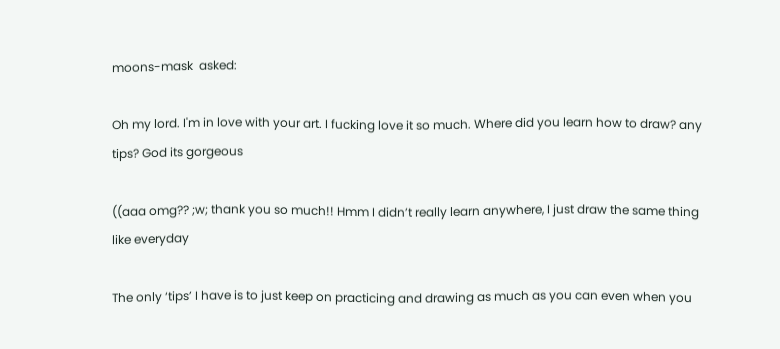moons-mask  asked:

Oh my lord. I'm in love with your art. I fucking love it so much. Where did you learn how to draw? any tips? God its gorgeous

((aaa omg?? ;w; thank you so much!! Hmm I didn’t really learn anywhere, I just draw the same thing like everyday

The only ‘tips’ I have is to just keep on practicing and drawing as much as you can even when you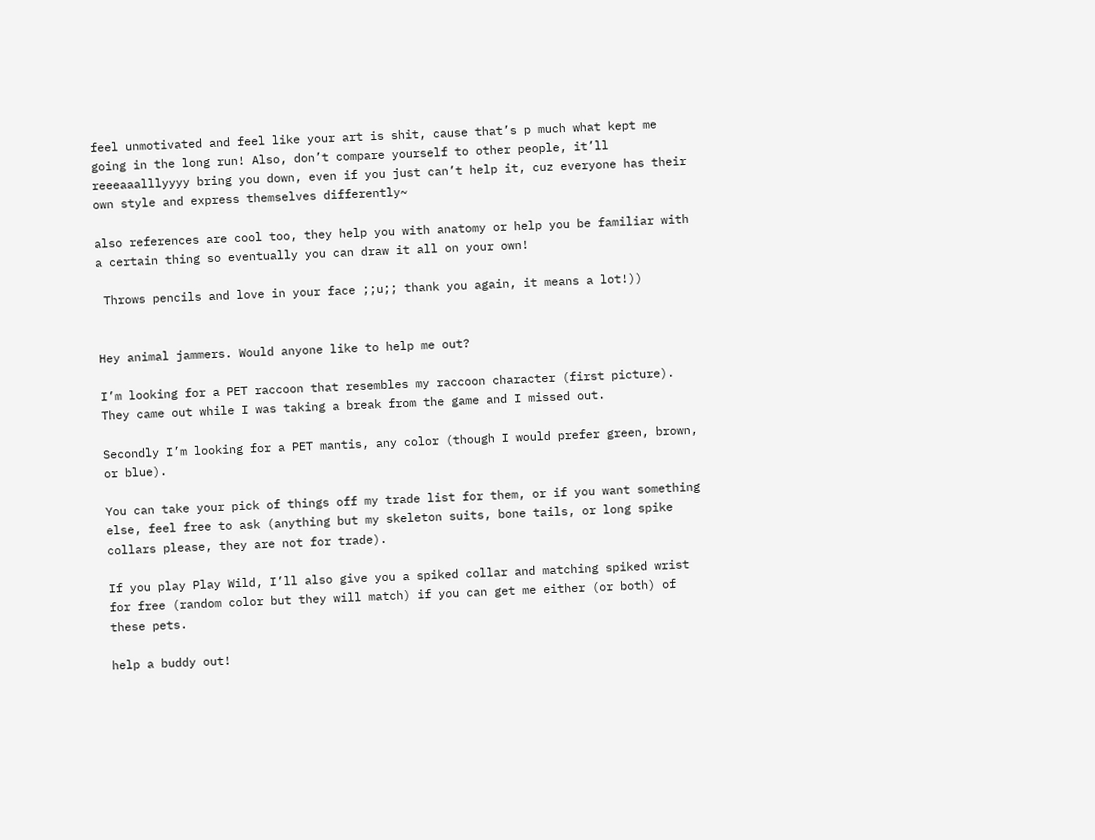feel unmotivated and feel like your art is shit, cause that’s p much what kept me going in the long run! Also, don’t compare yourself to other people, it’ll reeeaaalllyyyy bring you down, even if you just can’t help it, cuz everyone has their own style and express themselves differently~

also references are cool too, they help you with anatomy or help you be familiar with a certain thing so eventually you can draw it all on your own!

 Throws pencils and love in your face ;;u;; thank you again, it means a lot!))


Hey animal jammers. Would anyone like to help me out?

I’m looking for a PET raccoon that resembles my raccoon character (first picture). They came out while I was taking a break from the game and I missed out.

Secondly I’m looking for a PET mantis, any color (though I would prefer green, brown, or blue).

You can take your pick of things off my trade list for them, or if you want something else, feel free to ask (anything but my skeleton suits, bone tails, or long spike collars please, they are not for trade).

If you play Play Wild, I’ll also give you a spiked collar and matching spiked wrist for free (random color but they will match) if you can get me either (or both) of these pets.

help a buddy out!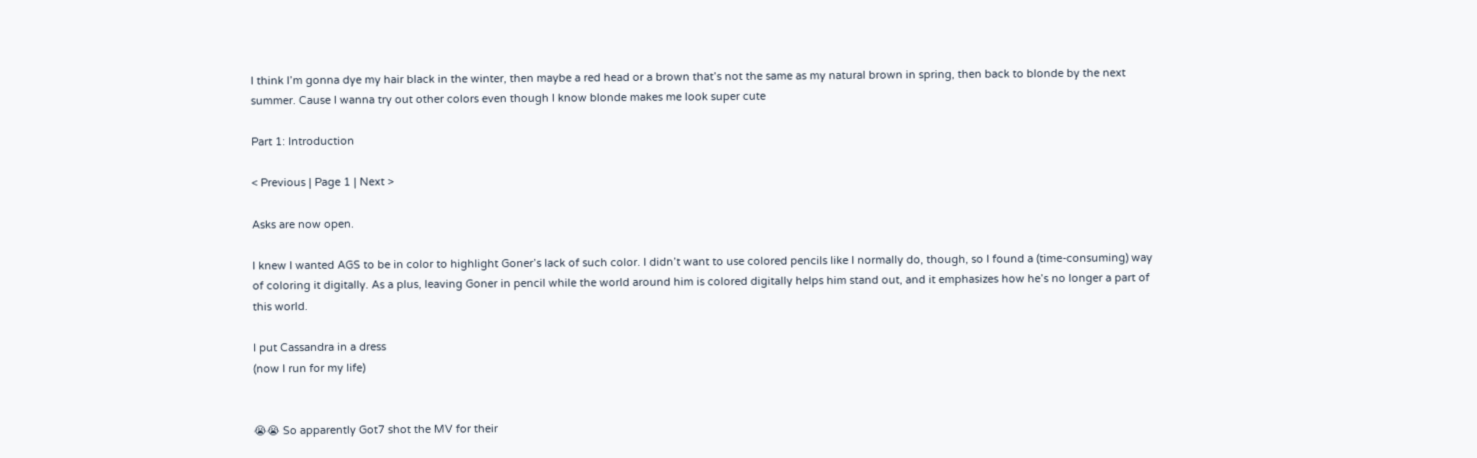I think I’m gonna dye my hair black in the winter, then maybe a red head or a brown that’s not the same as my natural brown in spring, then back to blonde by the next summer. Cause I wanna try out other colors even though I know blonde makes me look super cute

Part 1: Introduction

< Previous | Page 1 | Next >

Asks are now open.

I knew I wanted AGS to be in color to highlight Goner’s lack of such color. I didn’t want to use colored pencils like I normally do, though, so I found a (time-consuming) way of coloring it digitally. As a plus, leaving Goner in pencil while the world around him is colored digitally helps him stand out, and it emphasizes how he’s no longer a part of this world.

I put Cassandra in a dress
(now I run for my life)


😭😭 So apparently Got7 shot the MV for their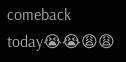comeback today😭😭😩😩